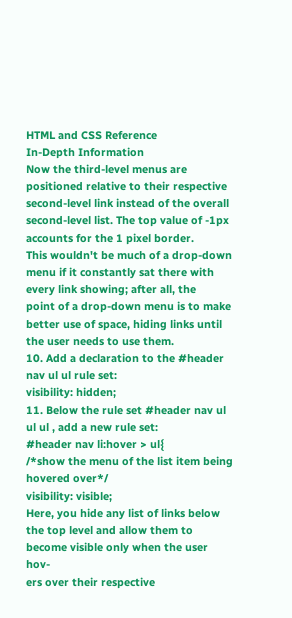HTML and CSS Reference
In-Depth Information
Now the third-level menus are positioned relative to their respective second-level link instead of the overall
second-level list. The top value of -1px accounts for the 1 pixel border.
This wouldn't be much of a drop-down menu if it constantly sat there with every link showing; after all, the
point of a drop-down menu is to make better use of space, hiding links until the user needs to use them.
10. Add a declaration to the #header nav ul ul rule set:
visibility: hidden;
11. Below the rule set #header nav ul ul ul , add a new rule set:
#header nav li:hover > ul{
/*show the menu of the list item being hovered over*/
visibility: visible;
Here, you hide any list of links below the top level and allow them to become visible only when the user hov-
ers over their respective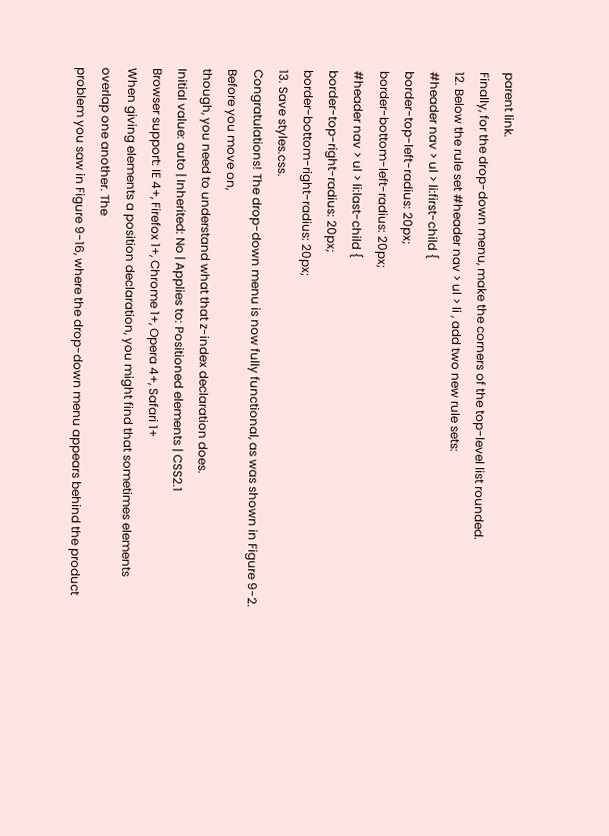parent link.
Finally, for the drop-down menu, make the corners of the top-level list rounded.
12. Below the rule set #header nav > ul > li , add two new rule sets:
#header nav > ul > li:first-child {
border-top-left-radius: 20px;
border-bottom-left-radius: 20px;
#header nav > ul > li:last-child {
border-top-right-radius: 20px;
border-bottom-right-radius: 20px;
13. Save styles.css.
Congratulations! The drop-down menu is now fully functional, as was shown in Figure 9-2. Before you move on,
though, you need to understand what that z-index declaration does.
Initial value: auto | Inherited: No | Applies to: Positioned elements | CSS2.1
Browser support: IE 4+, Firefox 1+, Chrome 1+, Opera 4+, Safari 1+
When giving elements a position declaration, you might find that sometimes elements overlap one another. The
problem you saw in Figure 9-16, where the drop-down menu appears behind the product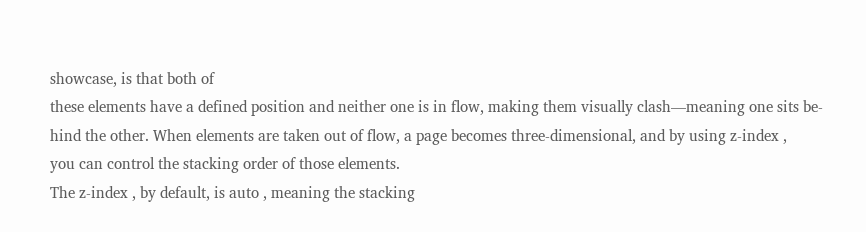showcase, is that both of
these elements have a defined position and neither one is in flow, making them visually clash—meaning one sits be-
hind the other. When elements are taken out of flow, a page becomes three-dimensional, and by using z-index ,
you can control the stacking order of those elements.
The z-index , by default, is auto , meaning the stacking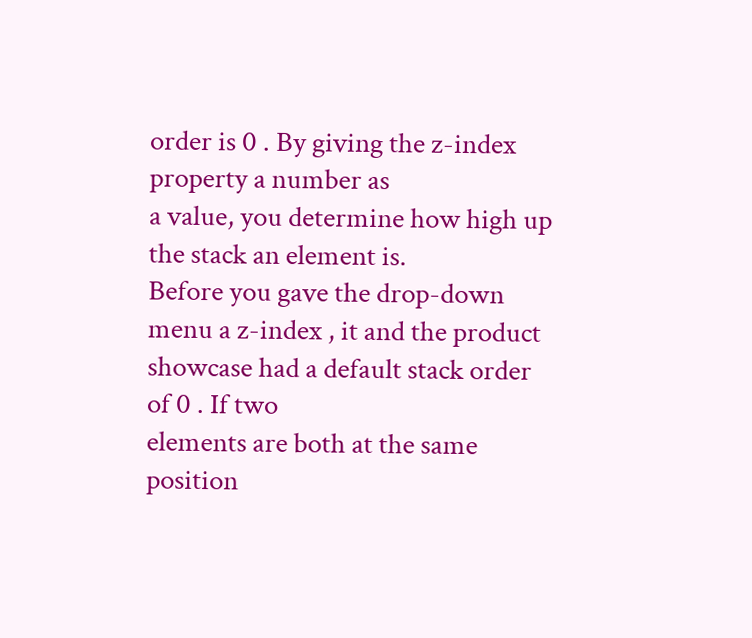order is 0 . By giving the z-index property a number as
a value, you determine how high up the stack an element is.
Before you gave the drop-down menu a z-index , it and the product showcase had a default stack order of 0 . If two
elements are both at the same position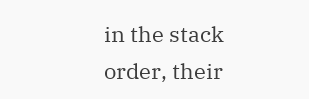in the stack order, their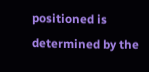positioned is determined by the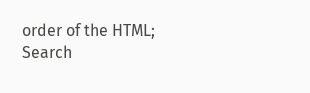order of the HTML;
Search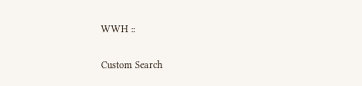WWH ::

Custom Search